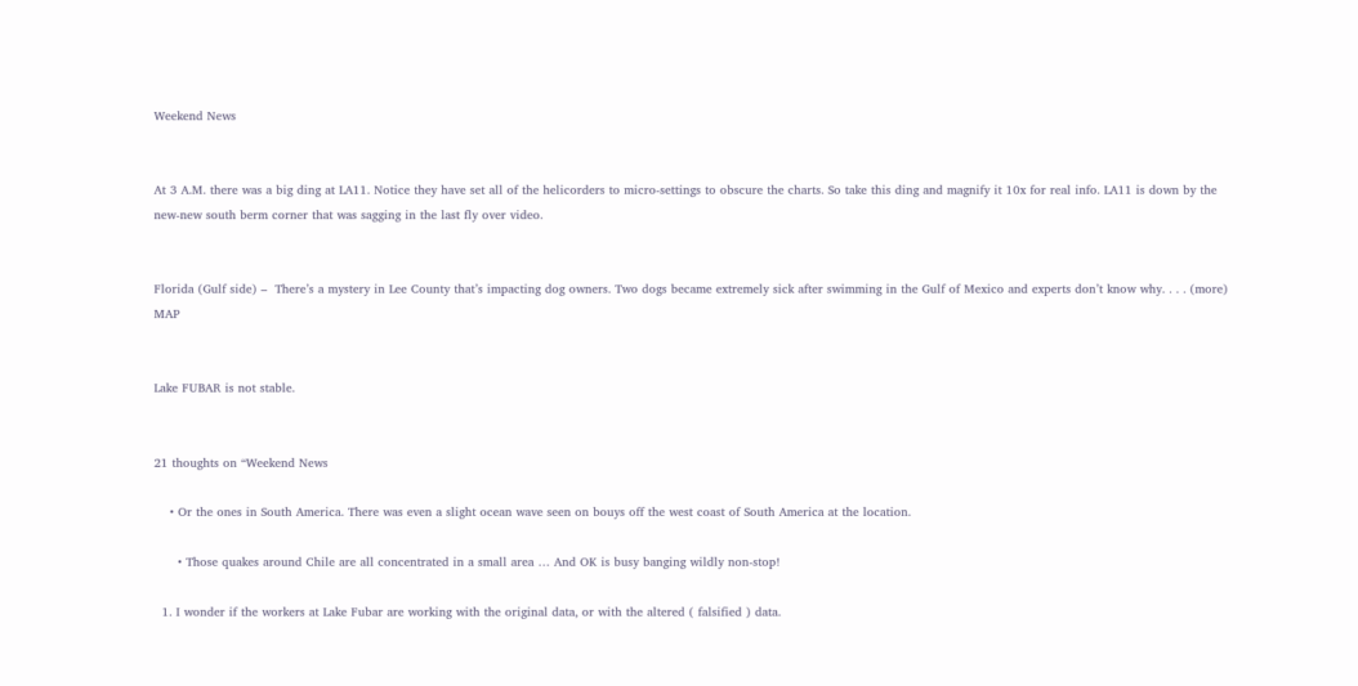Weekend News


At 3 A.M. there was a big ding at LA11. Notice they have set all of the helicorders to micro-settings to obscure the charts. So take this ding and magnify it 10x for real info. LA11 is down by the new-new south berm corner that was sagging in the last fly over video.


Florida (Gulf side) –  There’s a mystery in Lee County that’s impacting dog owners. Two dogs became extremely sick after swimming in the Gulf of Mexico and experts don’t know why. . . . (more)  MAP


Lake FUBAR is not stable.


21 thoughts on “Weekend News

    • Or the ones in South America. There was even a slight ocean wave seen on bouys off the west coast of South America at the location.

      • Those quakes around Chile are all concentrated in a small area … And OK is busy banging wildly non-stop!

  1. I wonder if the workers at Lake Fubar are working with the original data, or with the altered ( falsified ) data.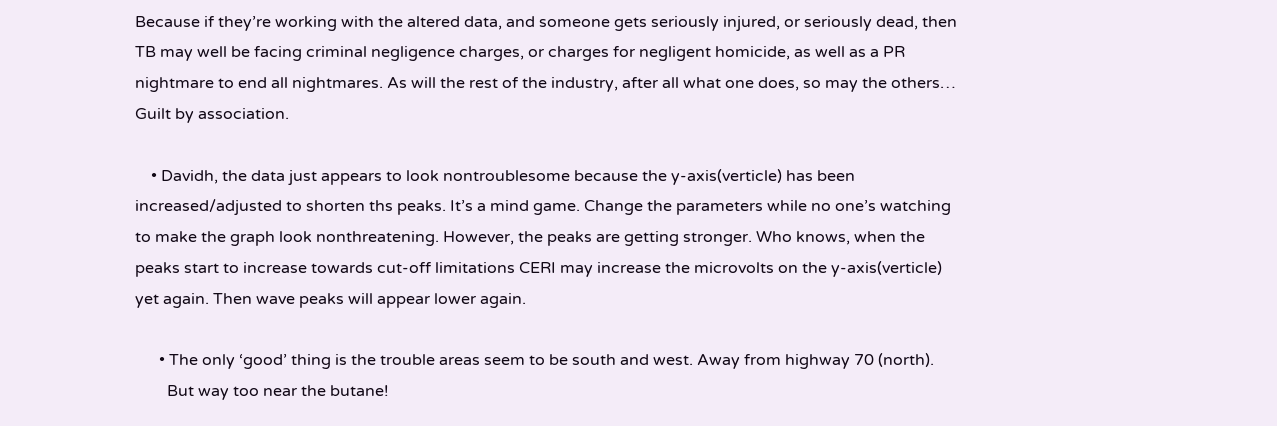Because if they’re working with the altered data, and someone gets seriously injured, or seriously dead, then TB may well be facing criminal negligence charges, or charges for negligent homicide, as well as a PR nightmare to end all nightmares. As will the rest of the industry, after all what one does, so may the others… Guilt by association.

    • Davidh, the data just appears to look nontroublesome because the y-axis(verticle) has been increased/adjusted to shorten ths peaks. It’s a mind game. Change the parameters while no one’s watching to make the graph look nonthreatening. However, the peaks are getting stronger. Who knows, when the peaks start to increase towards cut-off limitations CERI may increase the microvolts on the y-axis(verticle) yet again. Then wave peaks will appear lower again.

      • The only ‘good’ thing is the trouble areas seem to be south and west. Away from highway 70 (north).
        But way too near the butane!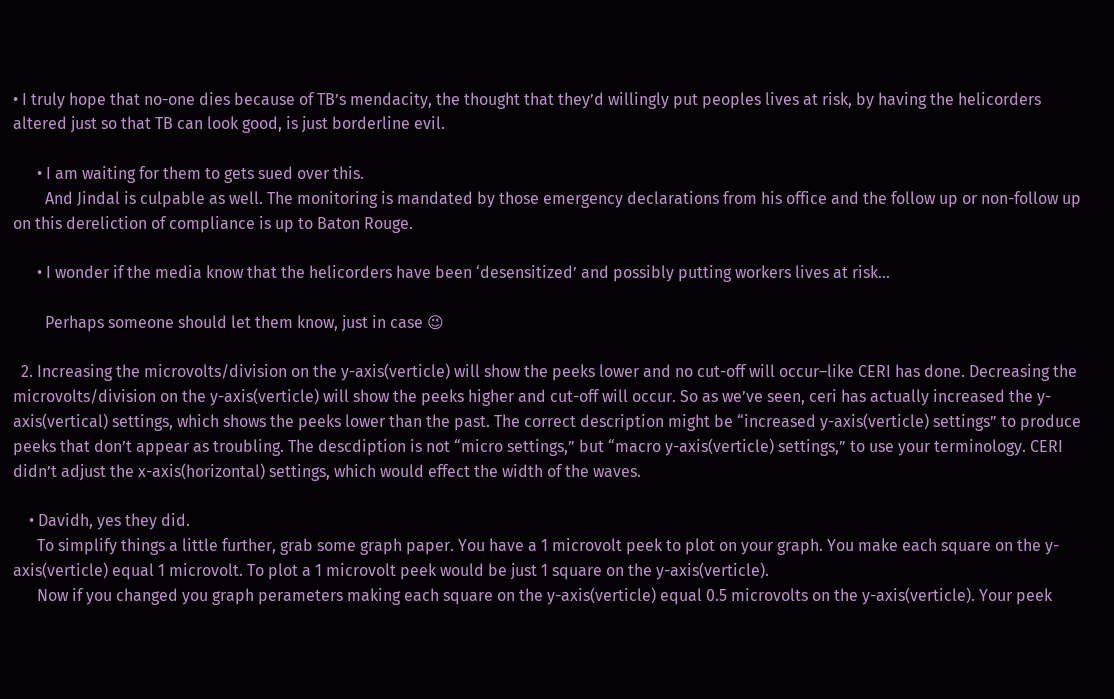• I truly hope that no-one dies because of TB’s mendacity, the thought that they’d willingly put peoples lives at risk, by having the helicorders altered just so that TB can look good, is just borderline evil.

      • I am waiting for them to gets sued over this.
        And Jindal is culpable as well. The monitoring is mandated by those emergency declarations from his office and the follow up or non-follow up on this dereliction of compliance is up to Baton Rouge.

      • I wonder if the media know that the helicorders have been ‘desensitized’ and possibly putting workers lives at risk…

        Perhaps someone should let them know, just in case 😉

  2. Increasing the microvolts/division on the y-axis(verticle) will show the peeks lower and no cut-off will occur–like CERI has done. Decreasing the microvolts/division on the y-axis(verticle) will show the peeks higher and cut-off will occur. So as we’ve seen, ceri has actually increased the y-axis(vertical) settings, which shows the peeks lower than the past. The correct description might be “increased y-axis(verticle) settings” to produce peeks that don’t appear as troubling. The descdiption is not “micro settings,” but “macro y-axis(verticle) settings,” to use your terminology. CERI didn’t adjust the x-axis(horizontal) settings, which would effect the width of the waves.

    • Davidh, yes they did.
      To simplify things a little further, grab some graph paper. You have a 1 microvolt peek to plot on your graph. You make each square on the y-axis(verticle) equal 1 microvolt. To plot a 1 microvolt peek would be just 1 square on the y-axis(verticle).
      Now if you changed you graph perameters making each square on the y-axis(verticle) equal 0.5 microvolts on the y-axis(verticle). Your peek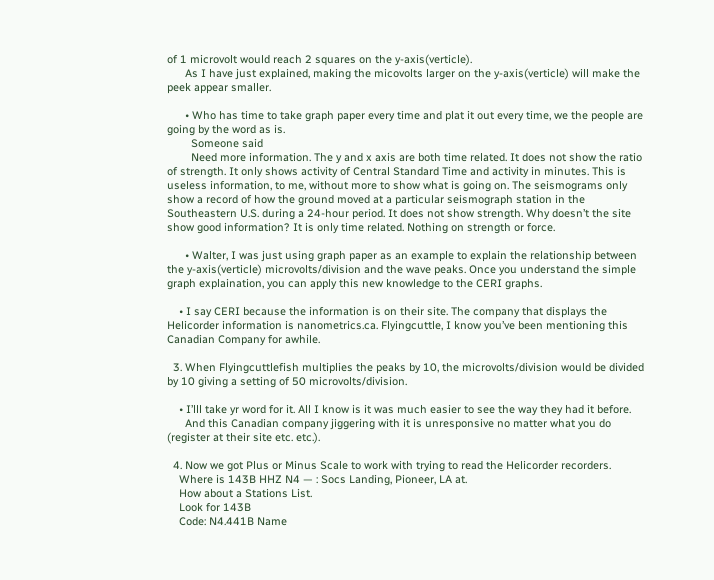of 1 microvolt would reach 2 squares on the y-axis(verticle).
      As I have just explained, making the micovolts larger on the y-axis(verticle) will make the peek appear smaller.

      • Who has time to take graph paper every time and plat it out every time, we the people are going by the word as is.
        Someone said
        Need more information. The y and x axis are both time related. It does not show the ratio of strength. It only shows activity of Central Standard Time and activity in minutes. This is useless information, to me, without more to show what is going on. The seismograms only show a record of how the ground moved at a particular seismograph station in the Southeastern U.S. during a 24-hour period. It does not show strength. Why doesn’t the site show good information? It is only time related. Nothing on strength or force.

      • Walter, I was just using graph paper as an example to explain the relationship between the y-axis(verticle) microvolts/division and the wave peaks. Once you understand the simple graph explaination, you can apply this new knowledge to the CERI graphs.

    • I say CERI because the information is on their site. The company that displays the Helicorder information is nanometrics.ca. Flyingcuttle, I know you’ve been mentioning this Canadian Company for awhile.

  3. When Flyingcuttlefish multiplies the peaks by 10, the microvolts/division would be divided by 10 giving a setting of 50 microvolts/division.

    • I’lll take yr word for it. All I know is it was much easier to see the way they had it before.
      And this Canadian company jiggering with it is unresponsive no matter what you do (register at their site etc. etc.).

  4. Now we got Plus or Minus Scale to work with trying to read the Helicorder recorders.
    Where is 143B HHZ N4 — : Socs Landing, Pioneer, LA at.
    How about a Stations List.
    Look for 143B
    Code: N4.441B Name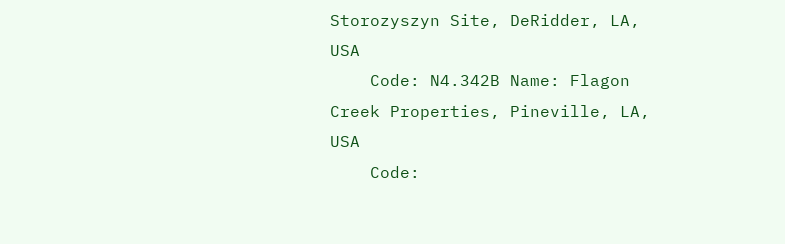Storozyszyn Site, DeRidder, LA, USA
    Code: N4.342B Name: Flagon Creek Properties, Pineville, LA, USA
    Code: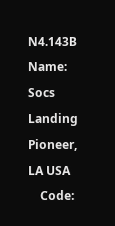N4.143B Name: Socs Landing Pioneer, LA USA
    Code: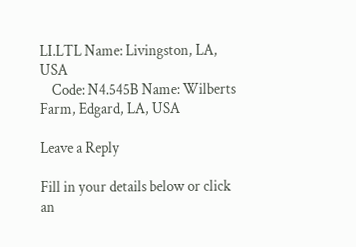LI.LTL Name: Livingston, LA, USA
    Code: N4.545B Name: Wilberts Farm, Edgard, LA, USA

Leave a Reply

Fill in your details below or click an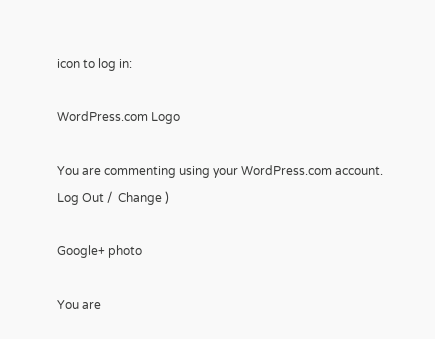icon to log in:

WordPress.com Logo

You are commenting using your WordPress.com account. Log Out /  Change )

Google+ photo

You are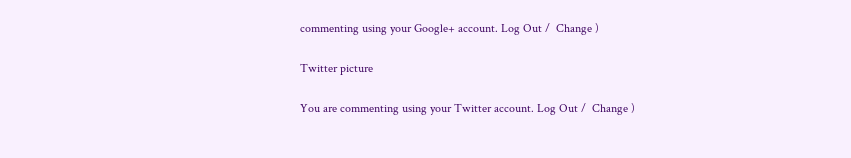commenting using your Google+ account. Log Out /  Change )

Twitter picture

You are commenting using your Twitter account. Log Out /  Change )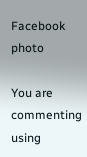Facebook photo

You are commenting using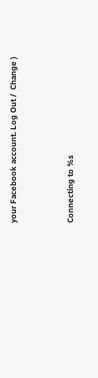your Facebook account. Log Out /  Change )


Connecting to %s